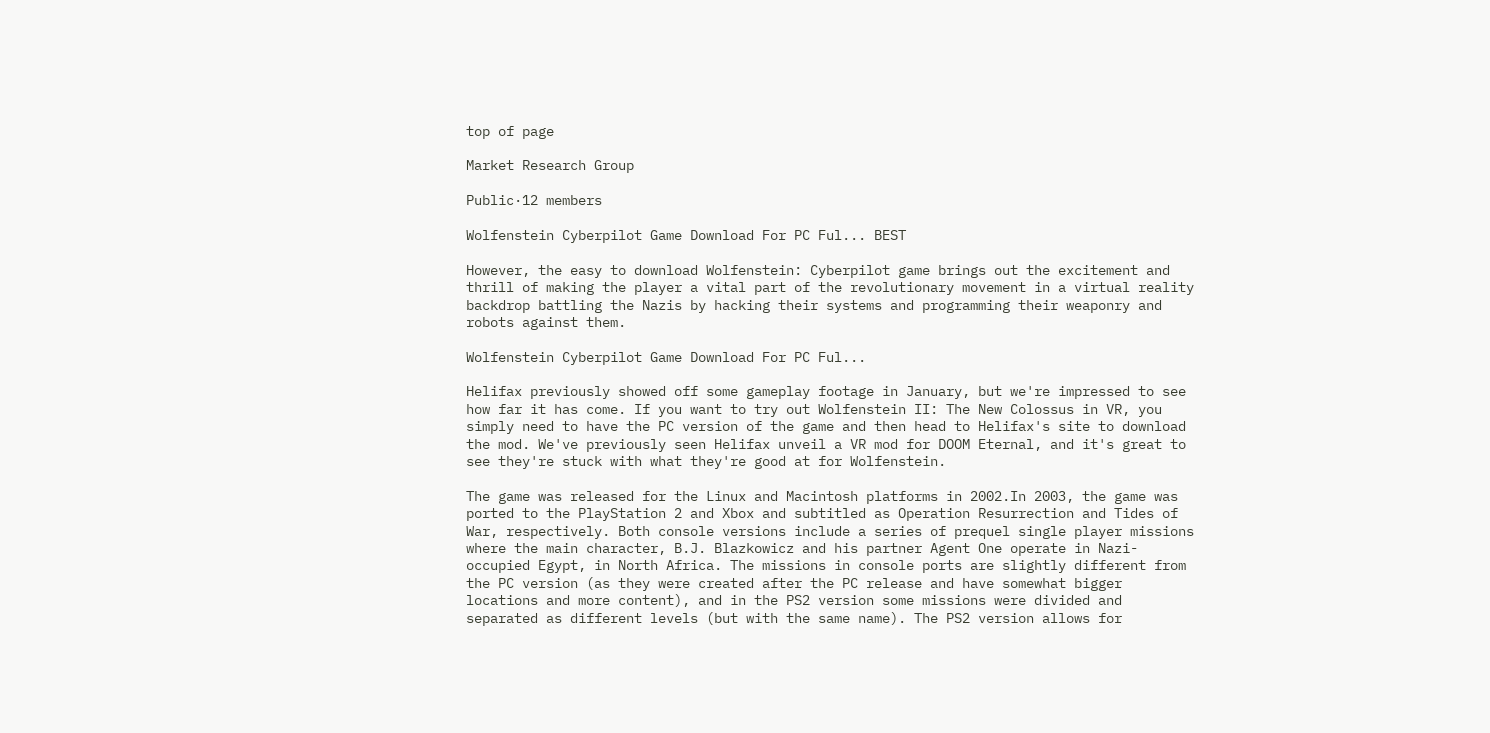top of page

Market Research Group

Public·12 members

Wolfenstein Cyberpilot Game Download For PC Ful... BEST

However, the easy to download Wolfenstein: Cyberpilot game brings out the excitement and thrill of making the player a vital part of the revolutionary movement in a virtual reality backdrop battling the Nazis by hacking their systems and programming their weaponry and robots against them.

Wolfenstein Cyberpilot Game Download For PC Ful...

Helifax previously showed off some gameplay footage in January, but we're impressed to see how far it has come. If you want to try out Wolfenstein II: The New Colossus in VR, you simply need to have the PC version of the game and then head to Helifax's site to download the mod. We've previously seen Helifax unveil a VR mod for DOOM Eternal, and it's great to see they're stuck with what they're good at for Wolfenstein.

The game was released for the Linux and Macintosh platforms in 2002.In 2003, the game was ported to the PlayStation 2 and Xbox and subtitled as Operation Resurrection and Tides of War, respectively. Both console versions include a series of prequel single player missions where the main character, B.J. Blazkowicz and his partner Agent One operate in Nazi-occupied Egypt, in North Africa. The missions in console ports are slightly different from the PC version (as they were created after the PC release and have somewhat bigger locations and more content), and in the PS2 version some missions were divided and separated as different levels (but with the same name). The PS2 version allows for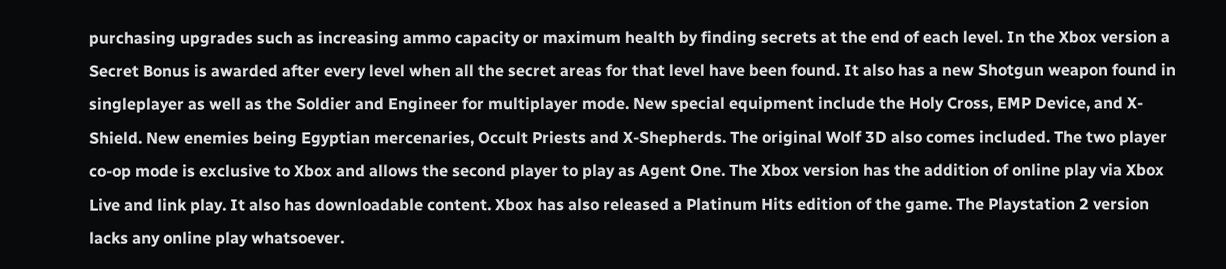purchasing upgrades such as increasing ammo capacity or maximum health by finding secrets at the end of each level. In the Xbox version a Secret Bonus is awarded after every level when all the secret areas for that level have been found. It also has a new Shotgun weapon found in singleplayer as well as the Soldier and Engineer for multiplayer mode. New special equipment include the Holy Cross, EMP Device, and X-Shield. New enemies being Egyptian mercenaries, Occult Priests and X-Shepherds. The original Wolf 3D also comes included. The two player co-op mode is exclusive to Xbox and allows the second player to play as Agent One. The Xbox version has the addition of online play via Xbox Live and link play. It also has downloadable content. Xbox has also released a Platinum Hits edition of the game. The Playstation 2 version lacks any online play whatsoever.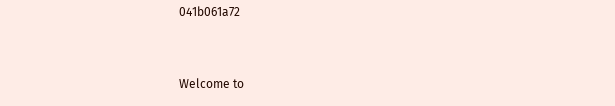041b061a72


Welcome to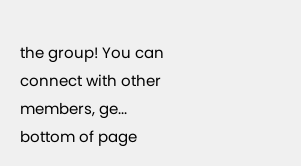the group! You can connect with other members, ge...
bottom of page